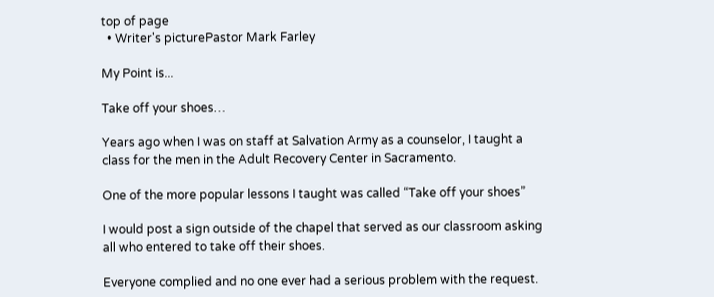top of page
  • Writer's picturePastor Mark Farley

My Point is...

Take off your shoes…

Years ago when I was on staff at Salvation Army as a counselor, I taught a class for the men in the Adult Recovery Center in Sacramento.

One of the more popular lessons I taught was called “Take off your shoes”

I would post a sign outside of the chapel that served as our classroom asking all who entered to take off their shoes.

Everyone complied and no one ever had a serious problem with the request.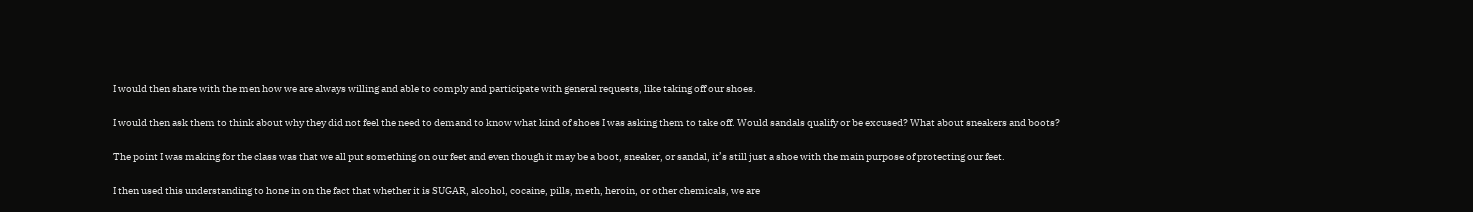I would then share with the men how we are always willing and able to comply and participate with general requests, like taking off our shoes.

I would then ask them to think about why they did not feel the need to demand to know what kind of shoes I was asking them to take off. Would sandals qualify or be excused? What about sneakers and boots?

The point I was making for the class was that we all put something on our feet and even though it may be a boot, sneaker, or sandal, it’s still just a shoe with the main purpose of protecting our feet.

I then used this understanding to hone in on the fact that whether it is SUGAR, alcohol, cocaine, pills, meth, heroin, or other chemicals, we are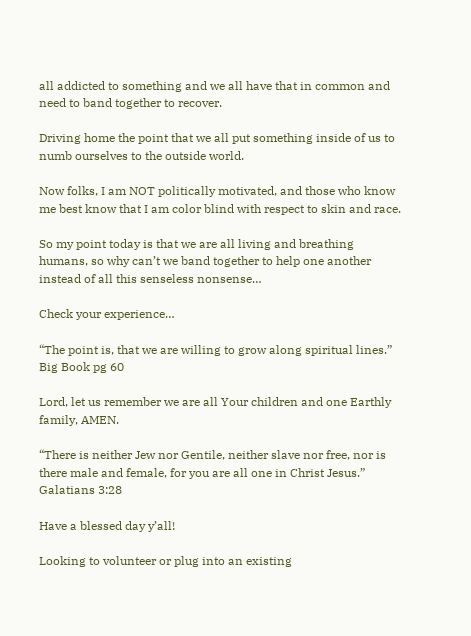all addicted to something and we all have that in common and need to band together to recover.

Driving home the point that we all put something inside of us to numb ourselves to the outside world.

Now folks, I am NOT politically motivated, and those who know me best know that I am color blind with respect to skin and race.

So my point today is that we are all living and breathing humans, so why can’t we band together to help one another instead of all this senseless nonsense…

Check your experience…

“The point is, that we are willing to grow along spiritual lines.” Big Book pg 60

Lord, let us remember we are all Your children and one Earthly family, AMEN.

“There is neither Jew nor Gentile, neither slave nor free, nor is there male and female, for you are all one in Christ Jesus.” Galatians 3:28

Have a blessed day y’all!

Looking to volunteer or plug into an existing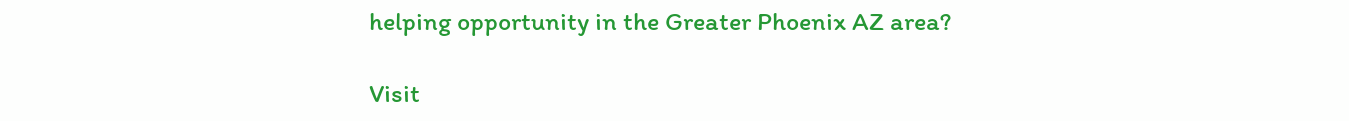helping opportunity in the Greater Phoenix AZ area?

Visit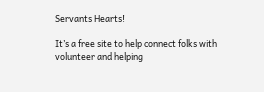Servants Hearts!

It’s a free site to help connect folks with volunteer and helping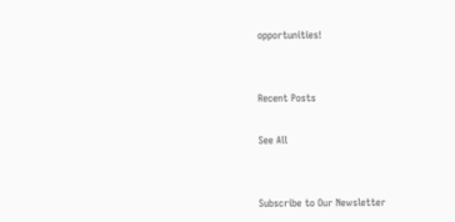opportunities!


Recent Posts

See All


Subscribe to Our Newsletter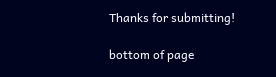Thanks for submitting!

bottom of page